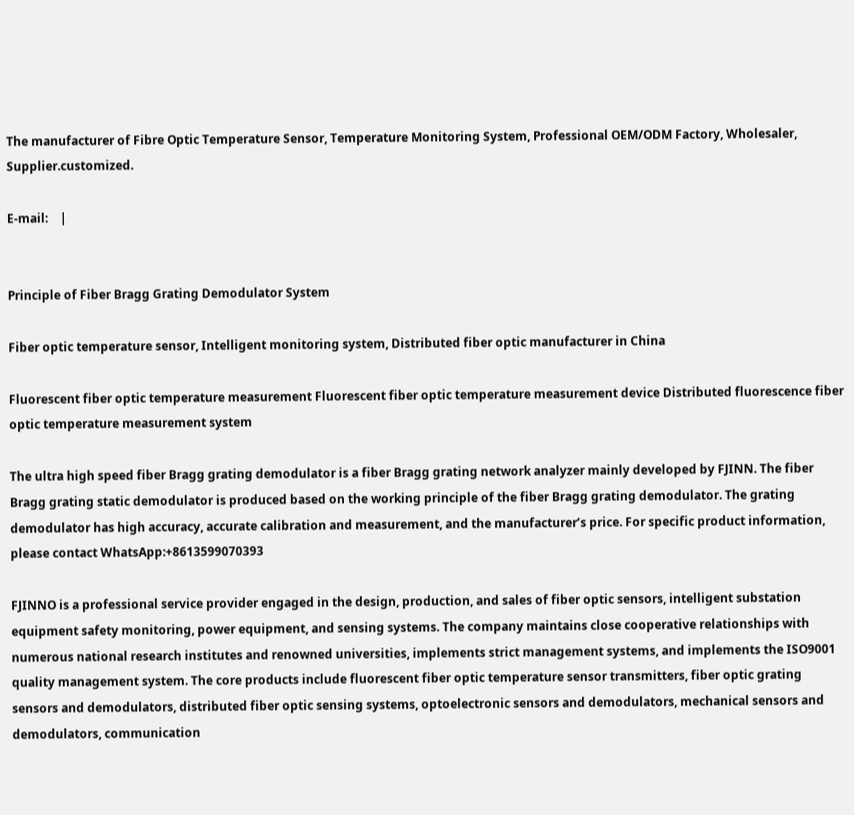The manufacturer of Fibre Optic Temperature Sensor, Temperature Monitoring System, Professional OEM/ODM Factory, Wholesaler, Supplier.customized.

E-mail:    |


Principle of Fiber Bragg Grating Demodulator System

Fiber optic temperature sensor, Intelligent monitoring system, Distributed fiber optic manufacturer in China

Fluorescent fiber optic temperature measurement Fluorescent fiber optic temperature measurement device Distributed fluorescence fiber optic temperature measurement system

The ultra high speed fiber Bragg grating demodulator is a fiber Bragg grating network analyzer mainly developed by FJINN. The fiber Bragg grating static demodulator is produced based on the working principle of the fiber Bragg grating demodulator. The grating demodulator has high accuracy, accurate calibration and measurement, and the manufacturer’s price. For specific product information, please contact WhatsApp:+8613599070393

FJINNO is a professional service provider engaged in the design, production, and sales of fiber optic sensors, intelligent substation equipment safety monitoring, power equipment, and sensing systems. The company maintains close cooperative relationships with numerous national research institutes and renowned universities, implements strict management systems, and implements the ISO9001 quality management system. The core products include fluorescent fiber optic temperature sensor transmitters, fiber optic grating sensors and demodulators, distributed fiber optic sensing systems, optoelectronic sensors and demodulators, mechanical sensors and demodulators, communication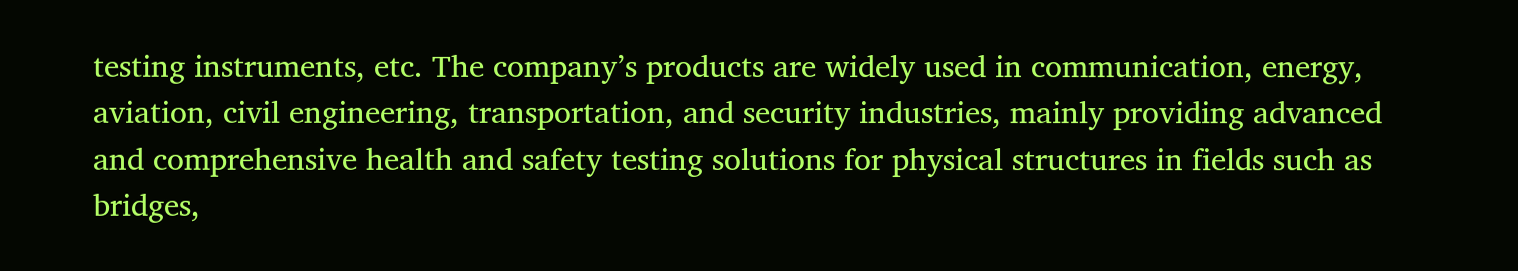testing instruments, etc. The company’s products are widely used in communication, energy, aviation, civil engineering, transportation, and security industries, mainly providing advanced and comprehensive health and safety testing solutions for physical structures in fields such as bridges,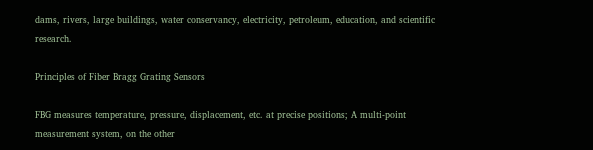dams, rivers, large buildings, water conservancy, electricity, petroleum, education, and scientific research.

Principles of Fiber Bragg Grating Sensors

FBG measures temperature, pressure, displacement, etc. at precise positions; A multi-point measurement system, on the other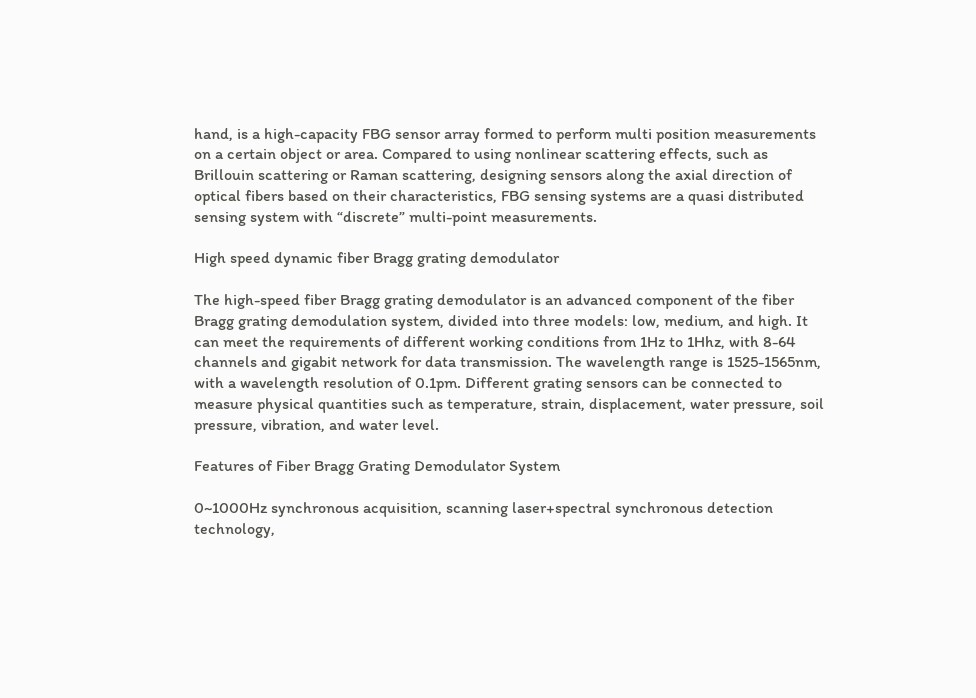hand, is a high-capacity FBG sensor array formed to perform multi position measurements on a certain object or area. Compared to using nonlinear scattering effects, such as Brillouin scattering or Raman scattering, designing sensors along the axial direction of optical fibers based on their characteristics, FBG sensing systems are a quasi distributed sensing system with “discrete” multi-point measurements.

High speed dynamic fiber Bragg grating demodulator

The high-speed fiber Bragg grating demodulator is an advanced component of the fiber Bragg grating demodulation system, divided into three models: low, medium, and high. It can meet the requirements of different working conditions from 1Hz to 1Hhz, with 8-64 channels and gigabit network for data transmission. The wavelength range is 1525-1565nm, with a wavelength resolution of 0.1pm. Different grating sensors can be connected to measure physical quantities such as temperature, strain, displacement, water pressure, soil pressure, vibration, and water level.

Features of Fiber Bragg Grating Demodulator System

0~1000Hz synchronous acquisition, scanning laser+spectral synchronous detection technology,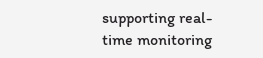supporting real-time monitoring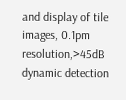and display of tile images, 0.1pm resolution,>45dB dynamic detection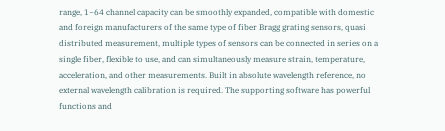range, 1~64 channel capacity can be smoothly expanded, compatible with domestic and foreign manufacturers of the same type of fiber Bragg grating sensors, quasi distributed measurement, multiple types of sensors can be connected in series on a single fiber, flexible to use, and can simultaneously measure strain, temperature, acceleration, and other measurements. Built in absolute wavelength reference, no external wavelength calibration is required. The supporting software has powerful functions and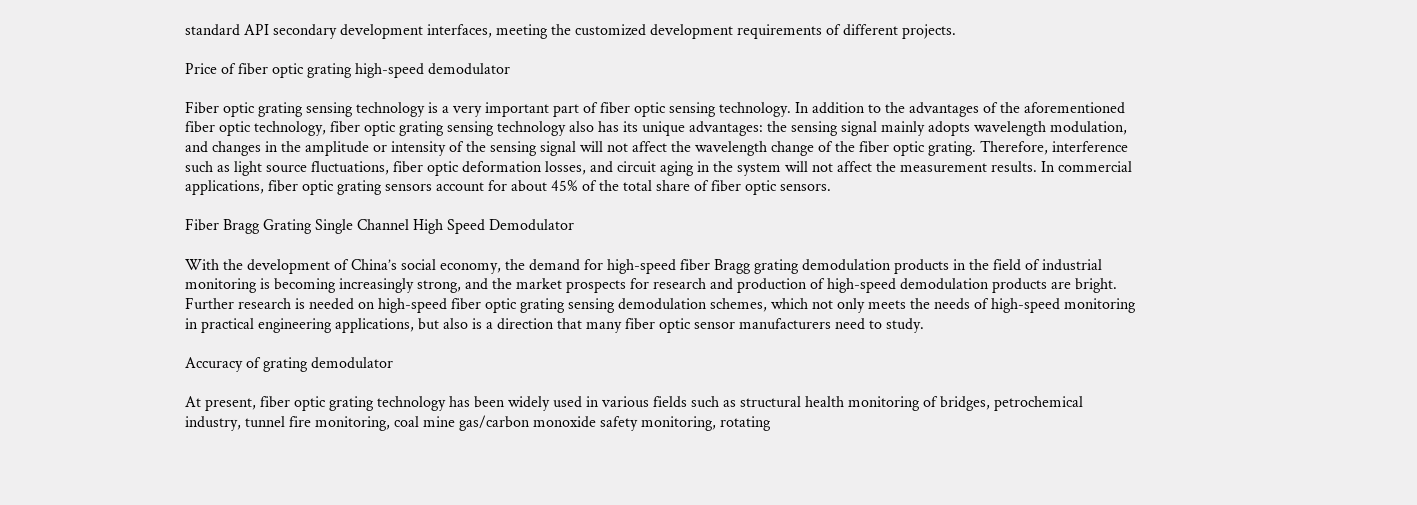standard API secondary development interfaces, meeting the customized development requirements of different projects.

Price of fiber optic grating high-speed demodulator

Fiber optic grating sensing technology is a very important part of fiber optic sensing technology. In addition to the advantages of the aforementioned fiber optic technology, fiber optic grating sensing technology also has its unique advantages: the sensing signal mainly adopts wavelength modulation, and changes in the amplitude or intensity of the sensing signal will not affect the wavelength change of the fiber optic grating. Therefore, interference such as light source fluctuations, fiber optic deformation losses, and circuit aging in the system will not affect the measurement results. In commercial applications, fiber optic grating sensors account for about 45% of the total share of fiber optic sensors.

Fiber Bragg Grating Single Channel High Speed Demodulator

With the development of China’s social economy, the demand for high-speed fiber Bragg grating demodulation products in the field of industrial monitoring is becoming increasingly strong, and the market prospects for research and production of high-speed demodulation products are bright. Further research is needed on high-speed fiber optic grating sensing demodulation schemes, which not only meets the needs of high-speed monitoring in practical engineering applications, but also is a direction that many fiber optic sensor manufacturers need to study.

Accuracy of grating demodulator

At present, fiber optic grating technology has been widely used in various fields such as structural health monitoring of bridges, petrochemical industry, tunnel fire monitoring, coal mine gas/carbon monoxide safety monitoring, rotating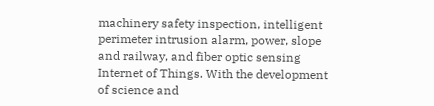machinery safety inspection, intelligent perimeter intrusion alarm, power, slope and railway, and fiber optic sensing Internet of Things. With the development of science and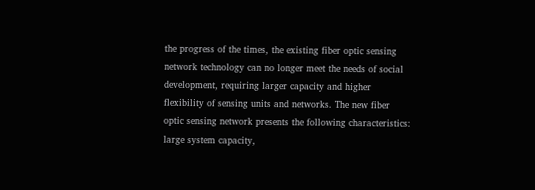the progress of the times, the existing fiber optic sensing network technology can no longer meet the needs of social development, requiring larger capacity and higher flexibility of sensing units and networks. The new fiber optic sensing network presents the following characteristics: large system capacity,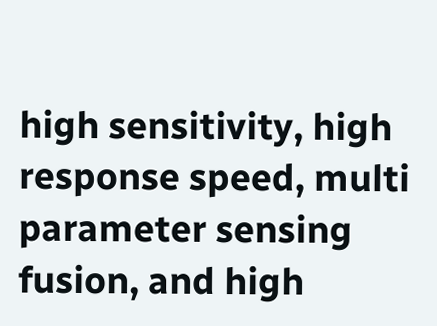high sensitivity, high response speed, multi parameter sensing fusion, and high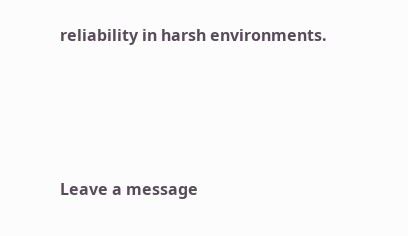reliability in harsh environments.




Leave a message